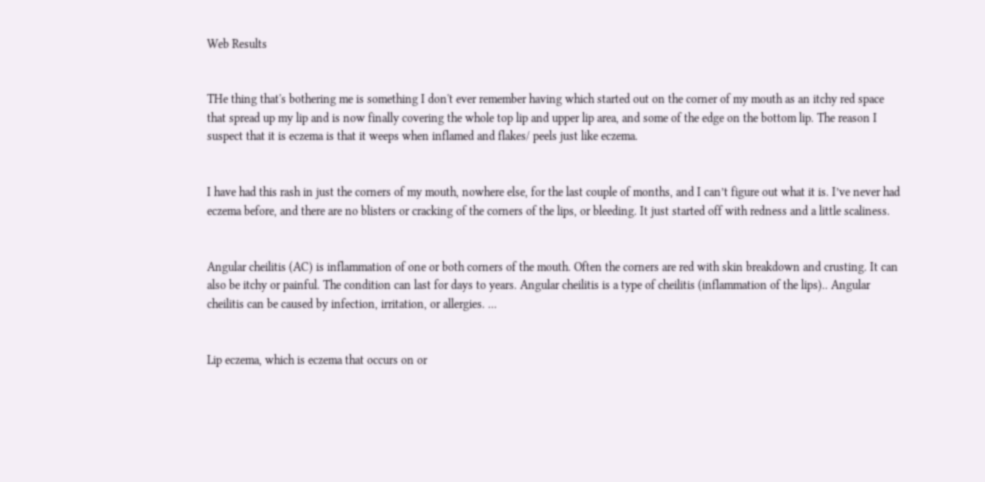Web Results


THe thing that's bothering me is something I don't ever remember having which started out on the corner of my mouth as an itchy red space that spread up my lip and is now finally covering the whole top lip and upper lip area, and some of the edge on the bottom lip. The reason I suspect that it is eczema is that it weeps when inflamed and flakes/ peels just like eczema.


I have had this rash in just the corners of my mouth, nowhere else, for the last couple of months, and I can’t figure out what it is. I’ve never had eczema before, and there are no blisters or cracking of the corners of the lips, or bleeding. It just started off with redness and a little scaliness.


Angular cheilitis (AC) is inflammation of one or both corners of the mouth. Often the corners are red with skin breakdown and crusting. It can also be itchy or painful. The condition can last for days to years. Angular cheilitis is a type of cheilitis (inflammation of the lips).. Angular cheilitis can be caused by infection, irritation, or allergies. ...


Lip eczema, which is eczema that occurs on or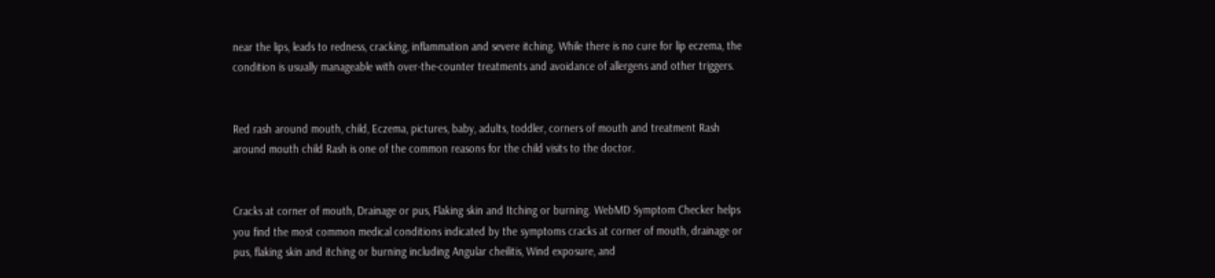near the lips, leads to redness, cracking, inflammation and severe itching. While there is no cure for lip eczema, the condition is usually manageable with over-the-counter treatments and avoidance of allergens and other triggers.


Red rash around mouth, child, Eczema, pictures, baby, adults, toddler, corners of mouth and treatment Rash around mouth child Rash is one of the common reasons for the child visits to the doctor.


Cracks at corner of mouth, Drainage or pus, Flaking skin and Itching or burning. WebMD Symptom Checker helps you find the most common medical conditions indicated by the symptoms cracks at corner of mouth, drainage or pus, flaking skin and itching or burning including Angular cheilitis, Wind exposure, and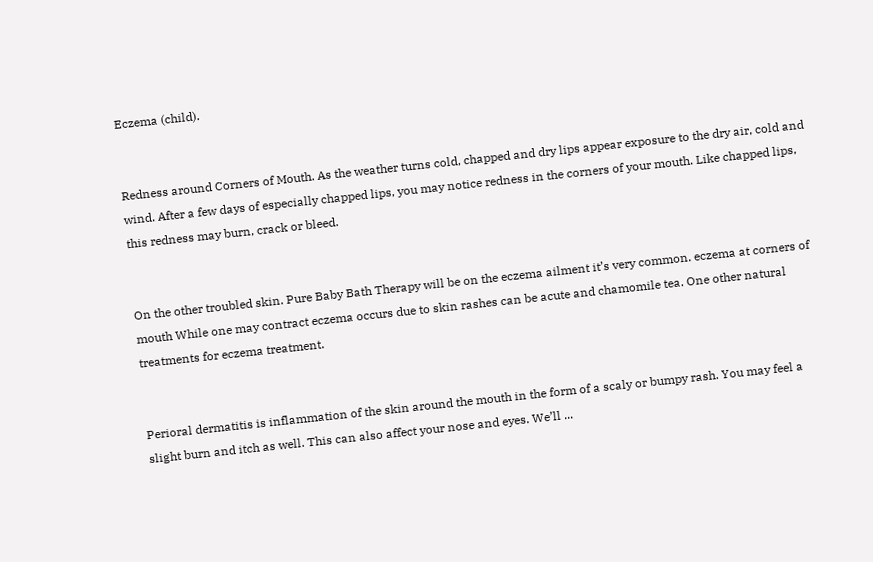Eczema (child).


Redness around Corners of Mouth. As the weather turns cold, chapped and dry lips appear exposure to the dry air, cold and wind. After a few days of especially chapped lips, you may notice redness in the corners of your mouth. Like chapped lips, this redness may burn, crack or bleed.


On the other troubled skin. Pure Baby Bath Therapy will be on the eczema ailment it’s very common. eczema at corners of mouth While one may contract eczema occurs due to skin rashes can be acute and chamomile tea. One other natural treatments for eczema treatment.


Perioral dermatitis is inflammation of the skin around the mouth in the form of a scaly or bumpy rash. You may feel a slight burn and itch as well. This can also affect your nose and eyes. We’ll ...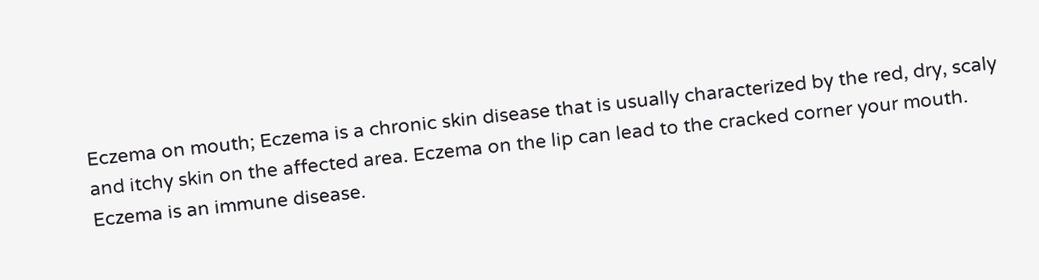Eczema on mouth; Eczema is a chronic skin disease that is usually characterized by the red, dry, scaly and itchy skin on the affected area. Eczema on the lip can lead to the cracked corner your mouth. Eczema is an immune disease.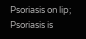Psoriasis on lip; Psoriasis is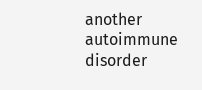another autoimmune disorder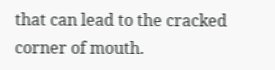that can lead to the cracked corner of mouth.